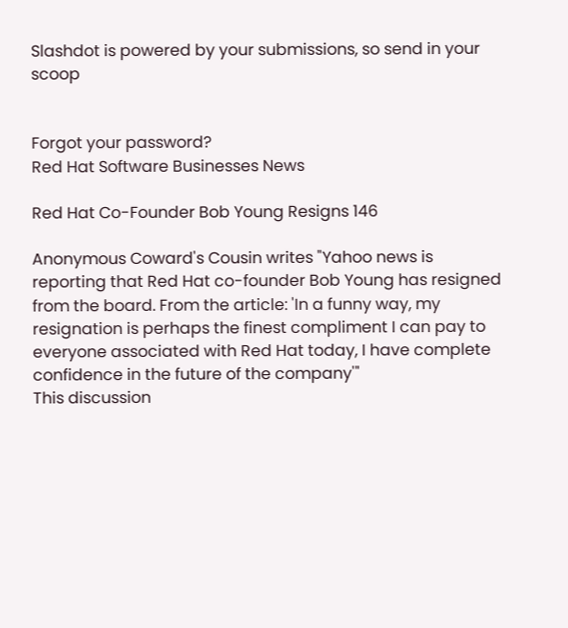Slashdot is powered by your submissions, so send in your scoop


Forgot your password?
Red Hat Software Businesses News

Red Hat Co-Founder Bob Young Resigns 146

Anonymous Coward's Cousin writes "Yahoo news is reporting that Red Hat co-founder Bob Young has resigned from the board. From the article: 'In a funny way, my resignation is perhaps the finest compliment I can pay to everyone associated with Red Hat today, I have complete confidence in the future of the company'"
This discussion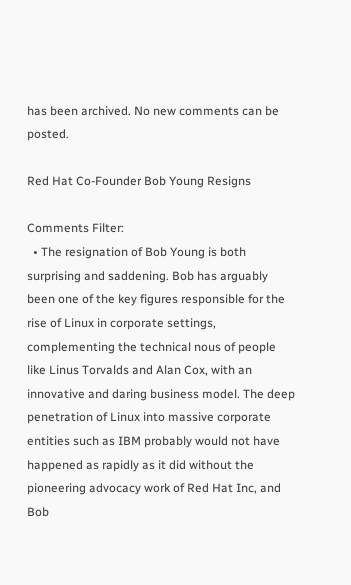has been archived. No new comments can be posted.

Red Hat Co-Founder Bob Young Resigns

Comments Filter:
  • The resignation of Bob Young is both surprising and saddening. Bob has arguably been one of the key figures responsible for the rise of Linux in corporate settings, complementing the technical nous of people like Linus Torvalds and Alan Cox, with an innovative and daring business model. The deep penetration of Linux into massive corporate entities such as IBM probably would not have happened as rapidly as it did without the pioneering advocacy work of Red Hat Inc, and Bob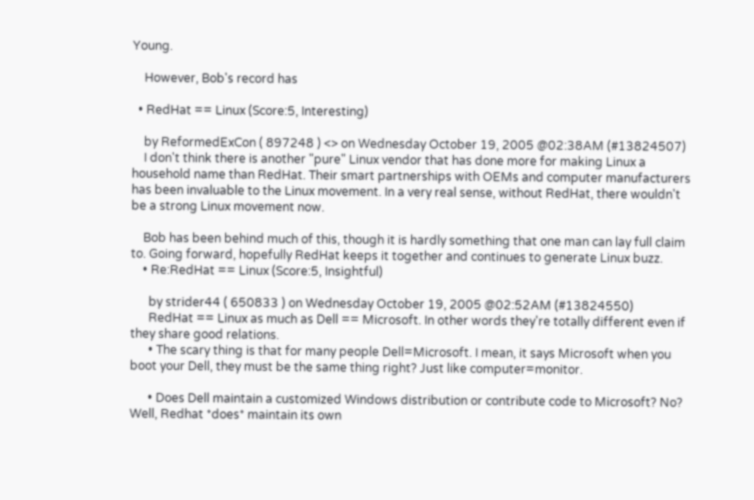Young.

    However, Bob's record has

  • RedHat == Linux (Score:5, Interesting)

    by ReformedExCon ( 897248 ) <> on Wednesday October 19, 2005 @02:38AM (#13824507)
    I don't think there is another "pure" Linux vendor that has done more for making Linux a household name than RedHat. Their smart partnerships with OEMs and computer manufacturers has been invaluable to the Linux movement. In a very real sense, without RedHat, there wouldn't be a strong Linux movement now.

    Bob has been behind much of this, though it is hardly something that one man can lay full claim to. Going forward, hopefully RedHat keeps it together and continues to generate Linux buzz.
    • Re:RedHat == Linux (Score:5, Insightful)

      by strider44 ( 650833 ) on Wednesday October 19, 2005 @02:52AM (#13824550)
      RedHat == Linux as much as Dell == Microsoft. In other words they're totally different even if they share good relations.
      • The scary thing is that for many people Dell=Microsoft. I mean, it says Microsoft when you boot your Dell, they must be the same thing right? Just like computer=monitor.

      • Does Dell maintain a customized Windows distribution or contribute code to Microsoft? No? Well, Redhat *does* maintain its own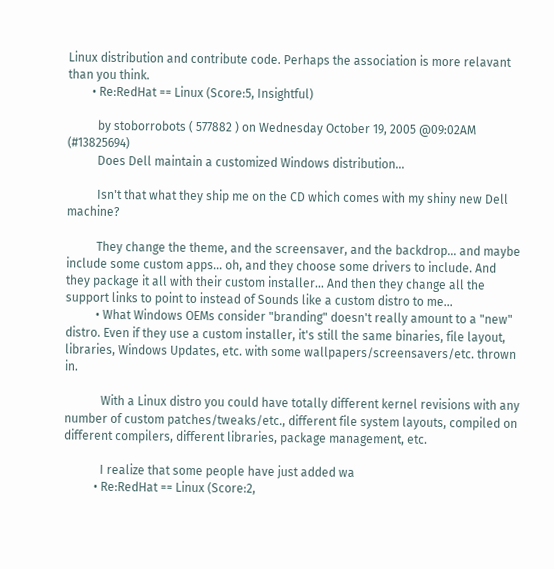Linux distribution and contribute code. Perhaps the association is more relavant than you think.
        • Re:RedHat == Linux (Score:5, Insightful)

          by stoborrobots ( 577882 ) on Wednesday October 19, 2005 @09:02AM (#13825694)
          Does Dell maintain a customized Windows distribution...

          Isn't that what they ship me on the CD which comes with my shiny new Dell machine?

          They change the theme, and the screensaver, and the backdrop... and maybe include some custom apps... oh, and they choose some drivers to include. And they package it all with their custom installer... And then they change all the support links to point to instead of Sounds like a custom distro to me...
          • What Windows OEMs consider "branding" doesn't really amount to a "new" distro. Even if they use a custom installer, it's still the same binaries, file layout, libraries, Windows Updates, etc. with some wallpapers/screensavers/etc. thrown in.

            With a Linux distro you could have totally different kernel revisions with any number of custom patches/tweaks/etc., different file system layouts, compiled on different compilers, different libraries, package management, etc.

            I realize that some people have just added wa
          • Re:RedHat == Linux (Score:2,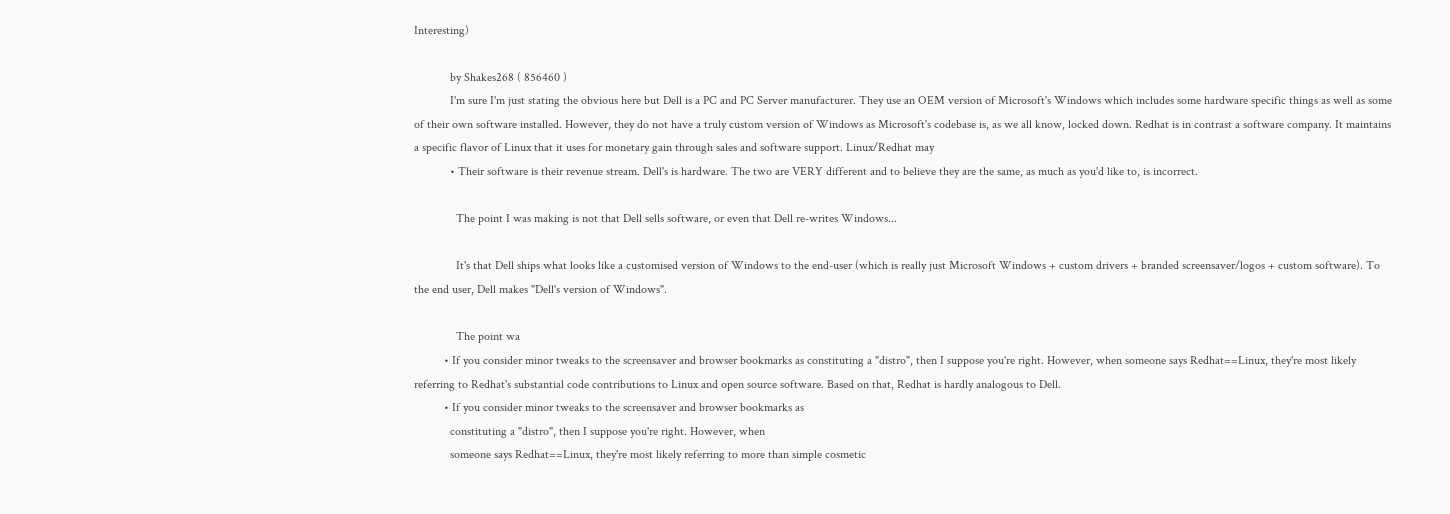Interesting)

            by Shakes268 ( 856460 )
            I'm sure I'm just stating the obvious here but Dell is a PC and PC Server manufacturer. They use an OEM version of Microsoft's Windows which includes some hardware specific things as well as some of their own software installed. However, they do not have a truly custom version of Windows as Microsoft's codebase is, as we all know, locked down. Redhat is in contrast a software company. It maintains a specific flavor of Linux that it uses for monetary gain through sales and software support. Linux/Redhat may
            • Their software is their revenue stream. Dell's is hardware. The two are VERY different and to believe they are the same, as much as you'd like to, is incorrect.

              The point I was making is not that Dell sells software, or even that Dell re-writes Windows...

              It's that Dell ships what looks like a customised version of Windows to the end-user (which is really just Microsoft Windows + custom drivers + branded screensaver/logos + custom software). To the end user, Dell makes "Dell's version of Windows".

              The point wa
          • If you consider minor tweaks to the screensaver and browser bookmarks as constituting a "distro", then I suppose you're right. However, when someone says Redhat==Linux, they're most likely referring to Redhat's substantial code contributions to Linux and open source software. Based on that, Redhat is hardly analogous to Dell.
          • If you consider minor tweaks to the screensaver and browser bookmarks as
            constituting a "distro", then I suppose you're right. However, when
            someone says Redhat==Linux, they're most likely referring to more than simple cosmetic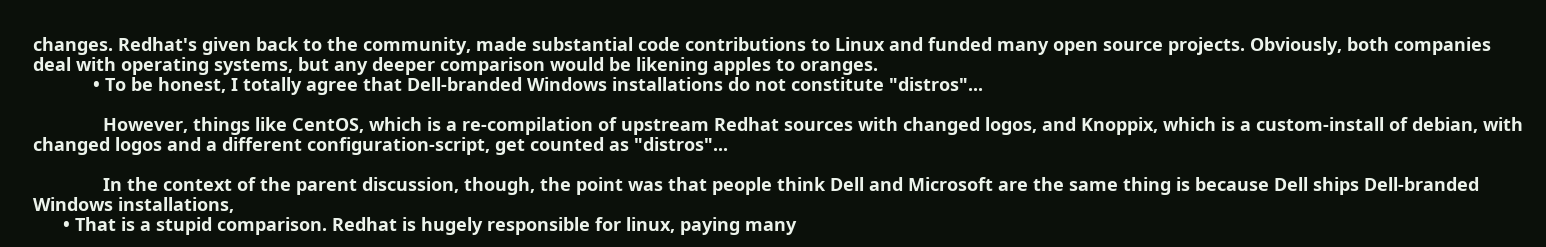changes. Redhat's given back to the community, made substantial code contributions to Linux and funded many open source projects. Obviously, both companies deal with operating systems, but any deeper comparison would be likening apples to oranges.
            • To be honest, I totally agree that Dell-branded Windows installations do not constitute "distros"...

              However, things like CentOS, which is a re-compilation of upstream Redhat sources with changed logos, and Knoppix, which is a custom-install of debian, with changed logos and a different configuration-script, get counted as "distros"...

              In the context of the parent discussion, though, the point was that people think Dell and Microsoft are the same thing is because Dell ships Dell-branded Windows installations,
      • That is a stupid comparison. Redhat is hugely responsible for linux, paying many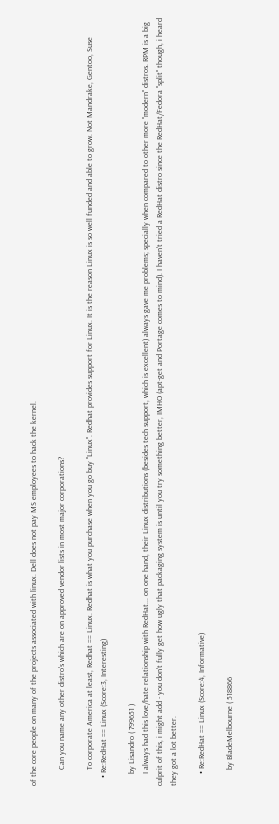of the core people on many of the projects associated with linux. Dell does not pay MS employees to hack the kernel.

        Can you name any other distro's which are on approved vendor lists in most major corporations?

        To corporate America at least, Redhat == Linux. Redhat is what you purchase when you go buy "Linux". Redhat provides support for Linux. It is the reason Linux is so well funded and able to grow. Not Mandrake, Gentoo, Suse
    • Re:RedHat == Linux (Score:3, Interesting)

      by Lisandro ( 799651 )
      I always had this love/hate relationship with RedHat... on one hand, their Linux distributions (besides tech support, which is excellent) always gave me problems; specially when compared to other more "modern" distros. RPM is a big culprit of this, i might add - you don't fully get how ugly that packaging system is until you try something better, IMHO (apt-get and Portage comes to mind). I haven't tried a RedHat distro since the RedHat/Fedora "split" though, i heard they got a lot better.

      • Re:RedHat == Linux (Score:4, Informative)

        by BladeMelbourne ( 518866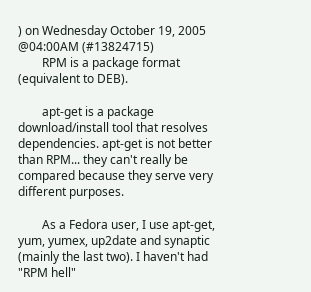) on Wednesday October 19, 2005 @04:00AM (#13824715)
        RPM is a package format (equivalent to DEB).

        apt-get is a package download/install tool that resolves dependencies. apt-get is not better than RPM... they can't really be compared because they serve very different purposes.

        As a Fedora user, I use apt-get, yum, yumex, up2date and synaptic (mainly the last two). I haven't had "RPM hell"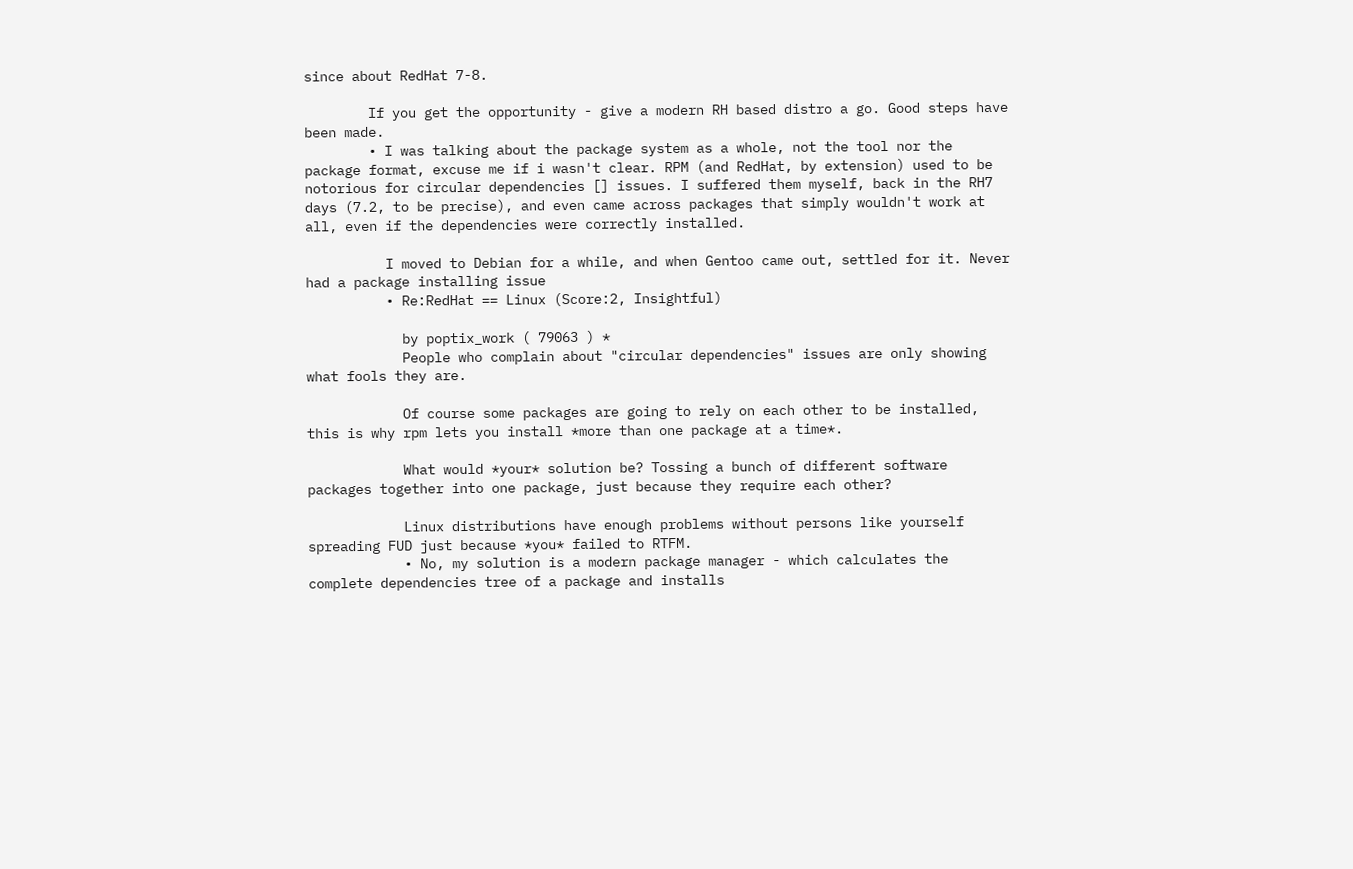since about RedHat 7-8.

        If you get the opportunity - give a modern RH based distro a go. Good steps have been made.
        • I was talking about the package system as a whole, not the tool nor the package format, excuse me if i wasn't clear. RPM (and RedHat, by extension) used to be notorious for circular dependencies [] issues. I suffered them myself, back in the RH7 days (7.2, to be precise), and even came across packages that simply wouldn't work at all, even if the dependencies were correctly installed.

          I moved to Debian for a while, and when Gentoo came out, settled for it. Never had a package installing issue
          • Re:RedHat == Linux (Score:2, Insightful)

            by poptix_work ( 79063 ) *
            People who complain about "circular dependencies" issues are only showing what fools they are.

            Of course some packages are going to rely on each other to be installed, this is why rpm lets you install *more than one package at a time*.

            What would *your* solution be? Tossing a bunch of different software packages together into one package, just because they require each other?

            Linux distributions have enough problems without persons like yourself spreading FUD just because *you* failed to RTFM.
            • No, my solution is a modern package manager - which calculates the complete dependencies tree of a package and installs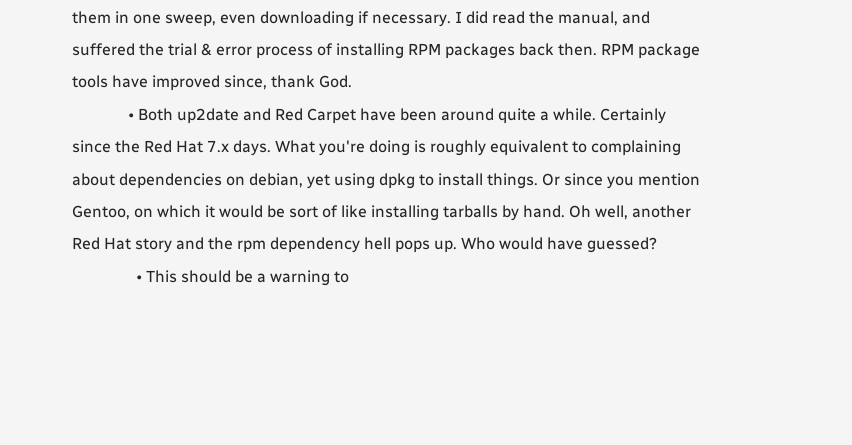them in one sweep, even downloading if necessary. I did read the manual, and suffered the trial & error process of installing RPM packages back then. RPM package tools have improved since, thank God.
              • Both up2date and Red Carpet have been around quite a while. Certainly since the Red Hat 7.x days. What you're doing is roughly equivalent to complaining about dependencies on debian, yet using dpkg to install things. Or since you mention Gentoo, on which it would be sort of like installing tarballs by hand. Oh well, another Red Hat story and the rpm dependency hell pops up. Who would have guessed?
                • This should be a warning to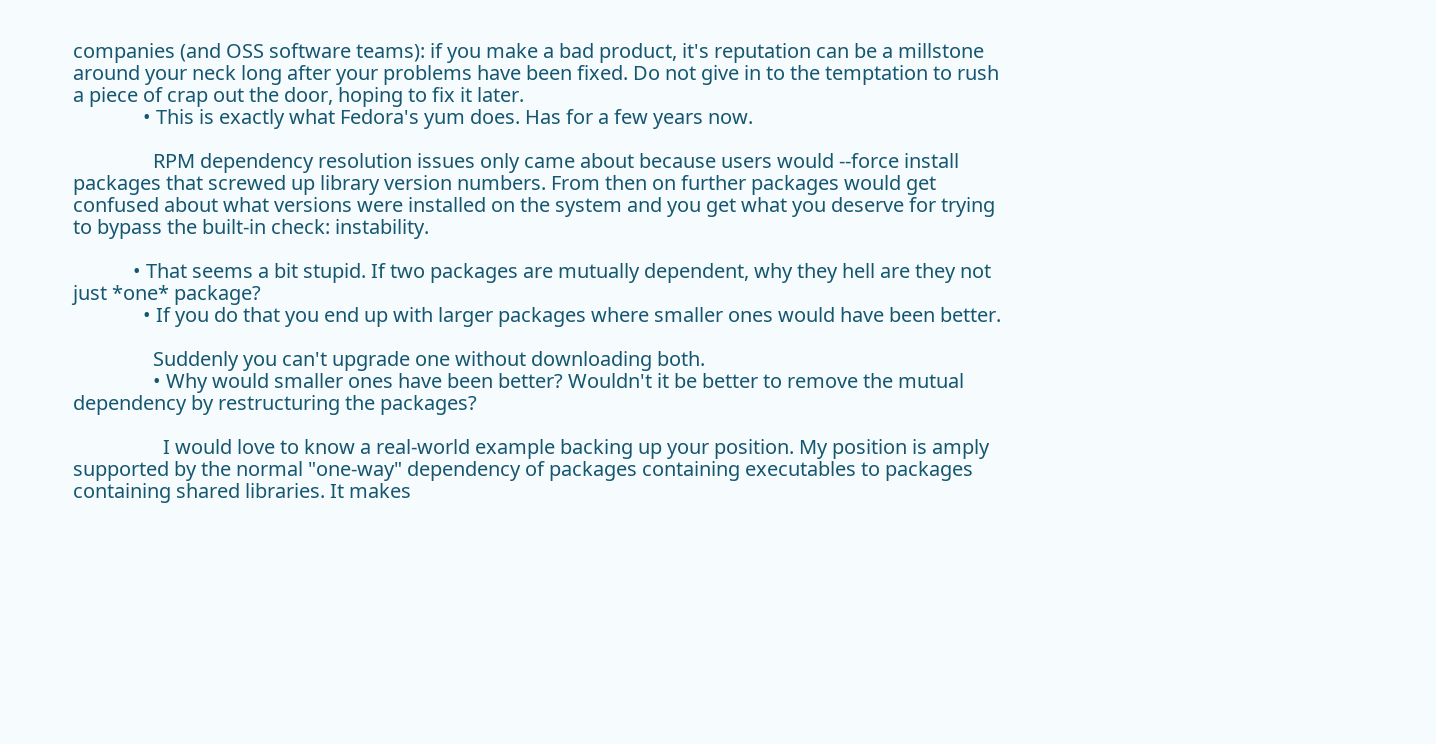companies (and OSS software teams): if you make a bad product, it's reputation can be a millstone around your neck long after your problems have been fixed. Do not give in to the temptation to rush a piece of crap out the door, hoping to fix it later.
              • This is exactly what Fedora's yum does. Has for a few years now.

                RPM dependency resolution issues only came about because users would --force install packages that screwed up library version numbers. From then on further packages would get confused about what versions were installed on the system and you get what you deserve for trying to bypass the built-in check: instability.

            • That seems a bit stupid. If two packages are mutually dependent, why they hell are they not just *one* package?
              • If you do that you end up with larger packages where smaller ones would have been better.

                Suddenly you can't upgrade one without downloading both.
                • Why would smaller ones have been better? Wouldn't it be better to remove the mutual dependency by restructuring the packages?

                  I would love to know a real-world example backing up your position. My position is amply supported by the normal "one-way" dependency of packages containing executables to packages containing shared libraries. It makes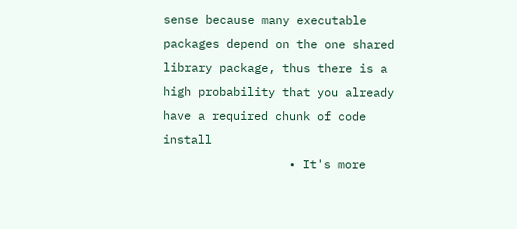sense because many executable packages depend on the one shared library package, thus there is a high probability that you already have a required chunk of code install
                  • It's more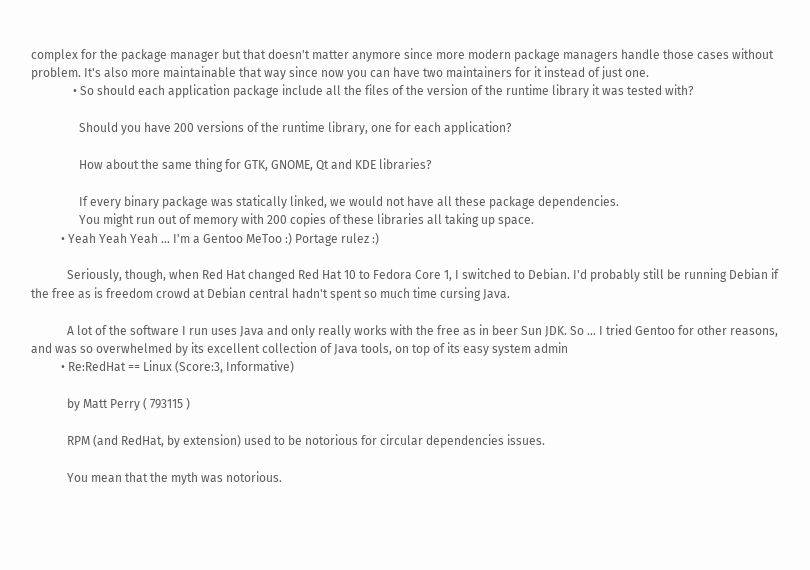complex for the package manager but that doesn't matter anymore since more modern package managers handle those cases without problem. It's also more maintainable that way since now you can have two maintainers for it instead of just one.
              • So should each application package include all the files of the version of the runtime library it was tested with?

                Should you have 200 versions of the runtime library, one for each application?

                How about the same thing for GTK, GNOME, Qt and KDE libraries?

                If every binary package was statically linked, we would not have all these package dependencies.
                You might run out of memory with 200 copies of these libraries all taking up space.
          • Yeah Yeah Yeah ... I'm a Gentoo MeToo :) Portage rulez :)

            Seriously, though, when Red Hat changed Red Hat 10 to Fedora Core 1, I switched to Debian. I'd probably still be running Debian if the free as is freedom crowd at Debian central hadn't spent so much time cursing Java.

            A lot of the software I run uses Java and only really works with the free as in beer Sun JDK. So ... I tried Gentoo for other reasons, and was so overwhelmed by its excellent collection of Java tools, on top of its easy system admin
          • Re:RedHat == Linux (Score:3, Informative)

            by Matt Perry ( 793115 )

            RPM (and RedHat, by extension) used to be notorious for circular dependencies issues.

            You mean that the myth was notorious.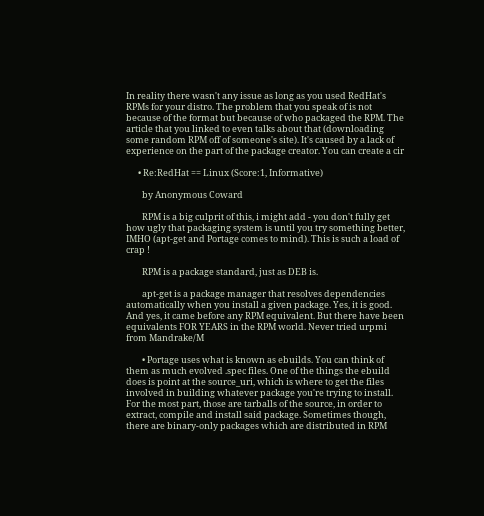In reality there wasn't any issue as long as you used RedHat's RPMs for your distro. The problem that you speak of is not because of the format but because of who packaged the RPM. The article that you linked to even talks about that (downloading some random RPM off of someone's site). It's caused by a lack of experience on the part of the package creator. You can create a cir

      • Re:RedHat == Linux (Score:1, Informative)

        by Anonymous Coward

        RPM is a big culprit of this, i might add - you don't fully get how ugly that packaging system is until you try something better, IMHO (apt-get and Portage comes to mind). This is such a load of crap !

        RPM is a package standard, just as DEB is.

        apt-get is a package manager that resolves dependencies automatically when you install a given package. Yes, it is good. And yes, it came before any RPM equivalent. But there have been equivalents FOR YEARS in the RPM world. Never tried urpmi from Mandrake/M

        • Portage uses what is known as ebuilds. You can think of them as much evolved .spec files. One of the things the ebuild does is point at the source_uri, which is where to get the files involved in building whatever package you're trying to install. For the most part, those are tarballs of the source, in order to extract, compile and install said package. Sometimes though, there are binary-only packages which are distributed in RPM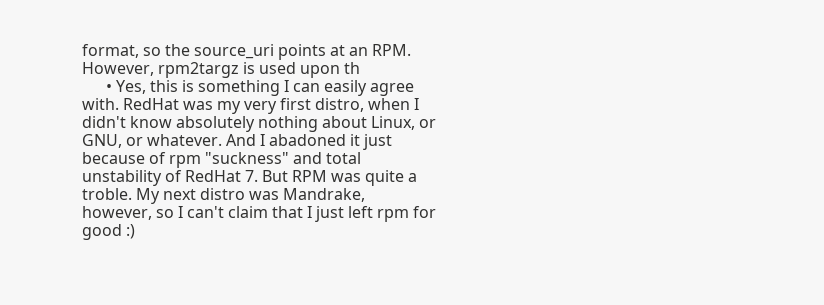format, so the source_uri points at an RPM. However, rpm2targz is used upon th
      • Yes, this is something I can easily agree with. RedHat was my very first distro, when I didn't know absolutely nothing about Linux, or GNU, or whatever. And I abadoned it just because of rpm "suckness" and total unstability of RedHat 7. But RPM was quite a troble. My next distro was Mandrake, however, so I can't claim that I just left rpm for good :)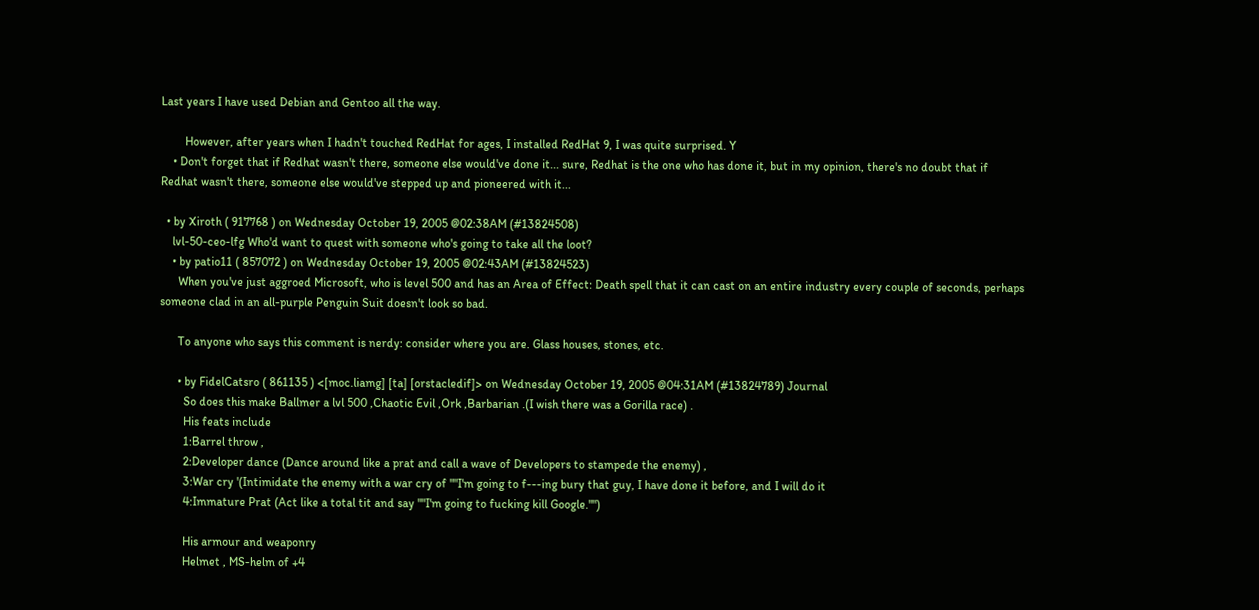Last years I have used Debian and Gentoo all the way.

        However, after years when I hadn't touched RedHat for ages, I installed RedHat 9, I was quite surprised. Y
    • Don't forget that if Redhat wasn't there, someone else would've done it... sure, Redhat is the one who has done it, but in my opinion, there's no doubt that if Redhat wasn't there, someone else would've stepped up and pioneered with it...

  • by Xiroth ( 917768 ) on Wednesday October 19, 2005 @02:38AM (#13824508)
    lvl-50-ceo-lfg Who'd want to quest with someone who's going to take all the loot?
    • by patio11 ( 857072 ) on Wednesday October 19, 2005 @02:43AM (#13824523)
      When you've just aggroed Microsoft, who is level 500 and has an Area of Effect: Death spell that it can cast on an entire industry every couple of seconds, perhaps someone clad in an all-purple Penguin Suit doesn't look so bad.

      To anyone who says this comment is nerdy: consider where you are. Glass houses, stones, etc.

      • by FidelCatsro ( 861135 ) <[moc.liamg] [ta] [orstacledif]> on Wednesday October 19, 2005 @04:31AM (#13824789) Journal
        So does this make Ballmer a lvl 500 ,Chaotic Evil ,Ork ,Barbarian .(I wish there was a Gorilla race) .
        His feats include
        1:Barrel throw ,
        2:Developer dance (Dance around like a prat and call a wave of Developers to stampede the enemy) ,
        3:War cry '(Intimidate the enemy with a war cry of ""I'm going to f---ing bury that guy, I have done it before, and I will do it
        4:Immature Prat (Act like a total tit and say ""I'm going to fucking kill Google."")

        His armour and weaponry
        Helmet , MS-helm of +4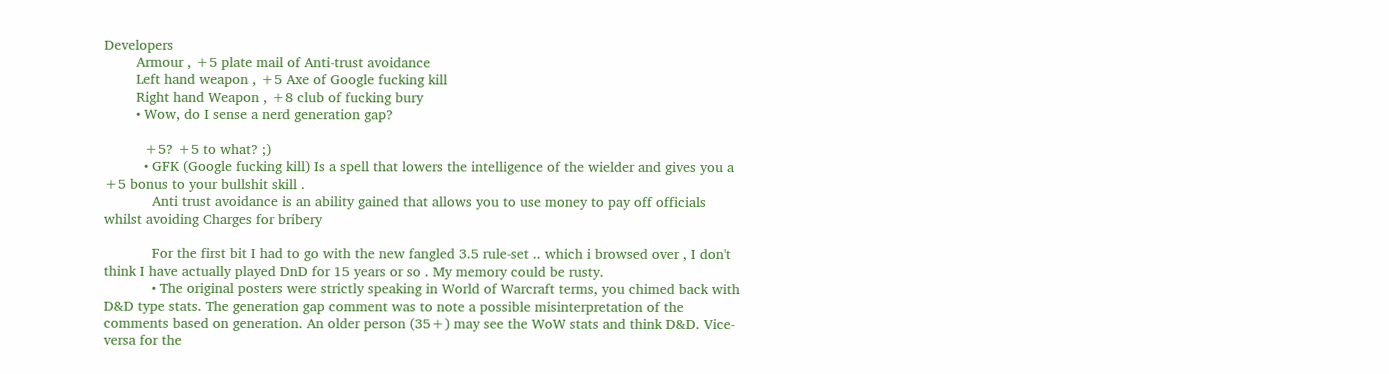Developers
        Armour , +5 plate mail of Anti-trust avoidance
        Left hand weapon , +5 Axe of Google fucking kill
        Right hand Weapon , +8 club of fucking bury
        • Wow, do I sense a nerd generation gap?

          +5? +5 to what? ;)
          • GFK (Google fucking kill) Is a spell that lowers the intelligence of the wielder and gives you a +5 bonus to your bullshit skill .
            Anti trust avoidance is an ability gained that allows you to use money to pay off officials whilst avoiding Charges for bribery

            For the first bit I had to go with the new fangled 3.5 rule-set .. which i browsed over , I don't think I have actually played DnD for 15 years or so . My memory could be rusty.
            • The original posters were strictly speaking in World of Warcraft terms, you chimed back with D&D type stats. The generation gap comment was to note a possible misinterpretation of the comments based on generation. An older person (35+) may see the WoW stats and think D&D. Vice-versa for the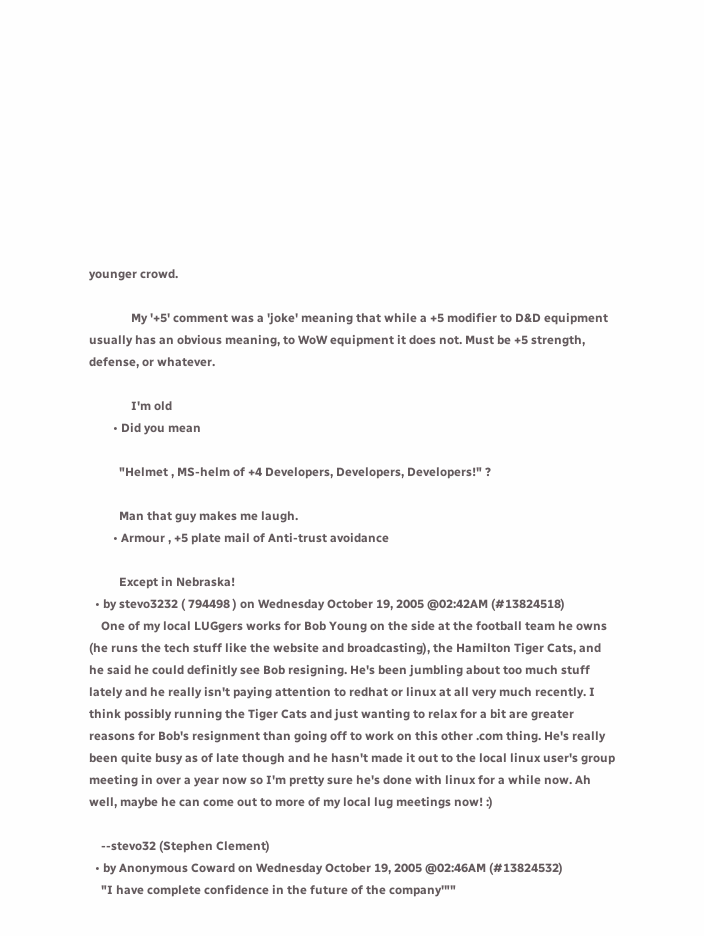younger crowd.

              My '+5' comment was a 'joke' meaning that while a +5 modifier to D&D equipment usually has an obvious meaning, to WoW equipment it does not. Must be +5 strength, defense, or whatever.

              I'm old
        • Did you mean

          "Helmet , MS-helm of +4 Developers, Developers, Developers!" ?

          Man that guy makes me laugh.
        • Armour , +5 plate mail of Anti-trust avoidance

          Except in Nebraska!
  • by stevo3232 ( 794498 ) on Wednesday October 19, 2005 @02:42AM (#13824518)
    One of my local LUGgers works for Bob Young on the side at the football team he owns (he runs the tech stuff like the website and broadcasting), the Hamilton Tiger Cats, and he said he could definitly see Bob resigning. He's been jumbling about too much stuff lately and he really isn't paying attention to redhat or linux at all very much recently. I think possibly running the Tiger Cats and just wanting to relax for a bit are greater reasons for Bob's resignment than going off to work on this other .com thing. He's really been quite busy as of late though and he hasn't made it out to the local linux user's group meeting in over a year now so I'm pretty sure he's done with linux for a while now. Ah well, maybe he can come out to more of my local lug meetings now! :)

    --stevo32 (Stephen Clement)
  • by Anonymous Coward on Wednesday October 19, 2005 @02:46AM (#13824532)
    "I have complete confidence in the future of the company'""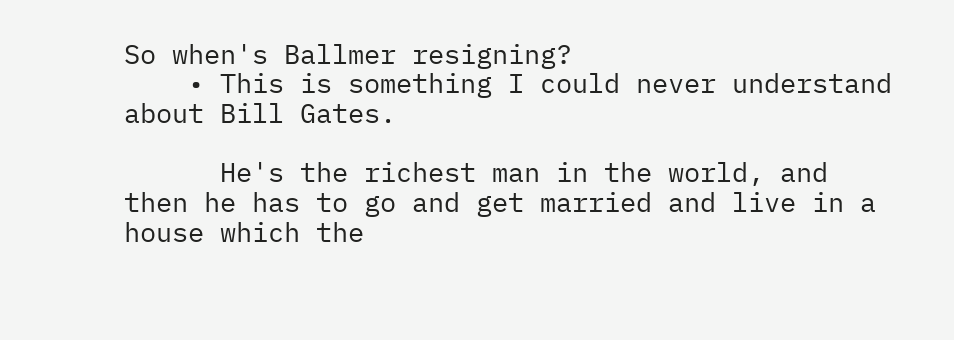So when's Ballmer resigning?
    • This is something I could never understand about Bill Gates.

      He's the richest man in the world, and then he has to go and get married and live in a house which the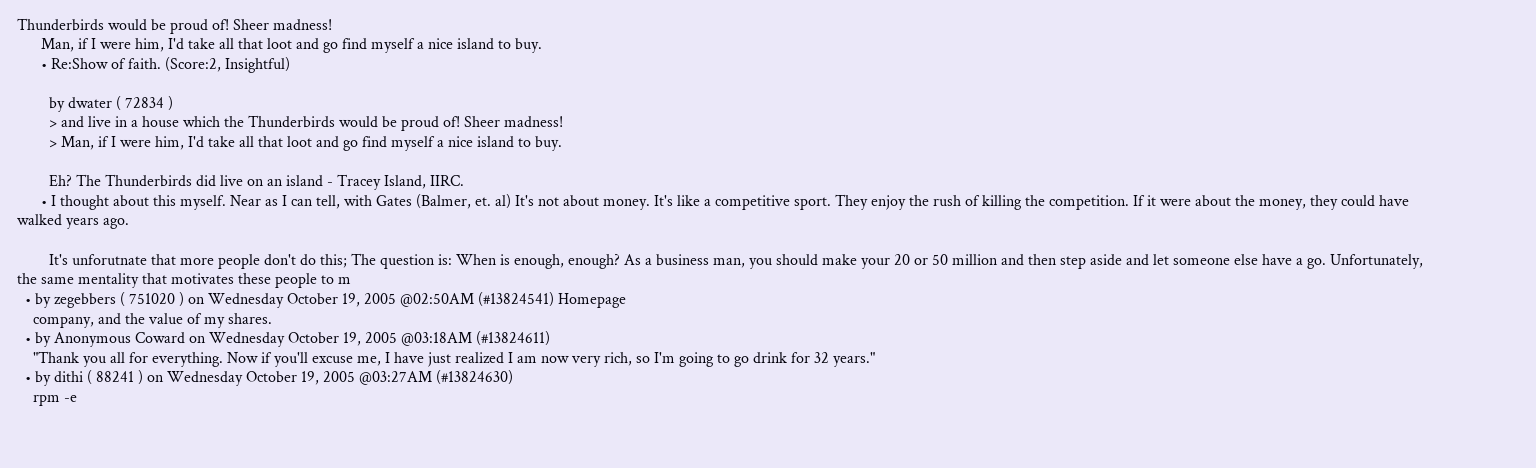Thunderbirds would be proud of! Sheer madness!
      Man, if I were him, I'd take all that loot and go find myself a nice island to buy.
      • Re:Show of faith. (Score:2, Insightful)

        by dwater ( 72834 )
        > and live in a house which the Thunderbirds would be proud of! Sheer madness!
        > Man, if I were him, I'd take all that loot and go find myself a nice island to buy.

        Eh? The Thunderbirds did live on an island - Tracey Island, IIRC.
      • I thought about this myself. Near as I can tell, with Gates (Balmer, et. al) It's not about money. It's like a competitive sport. They enjoy the rush of killing the competition. If it were about the money, they could have walked years ago.

        It's unforutnate that more people don't do this; The question is: When is enough, enough? As a business man, you should make your 20 or 50 million and then step aside and let someone else have a go. Unfortunately, the same mentality that motivates these people to m
  • by zegebbers ( 751020 ) on Wednesday October 19, 2005 @02:50AM (#13824541) Homepage
    company, and the value of my shares.
  • by Anonymous Coward on Wednesday October 19, 2005 @03:18AM (#13824611)
    "Thank you all for everything. Now if you'll excuse me, I have just realized I am now very rich, so I'm going to go drink for 32 years."
  • by dithi ( 88241 ) on Wednesday October 19, 2005 @03:27AM (#13824630)
    rpm -e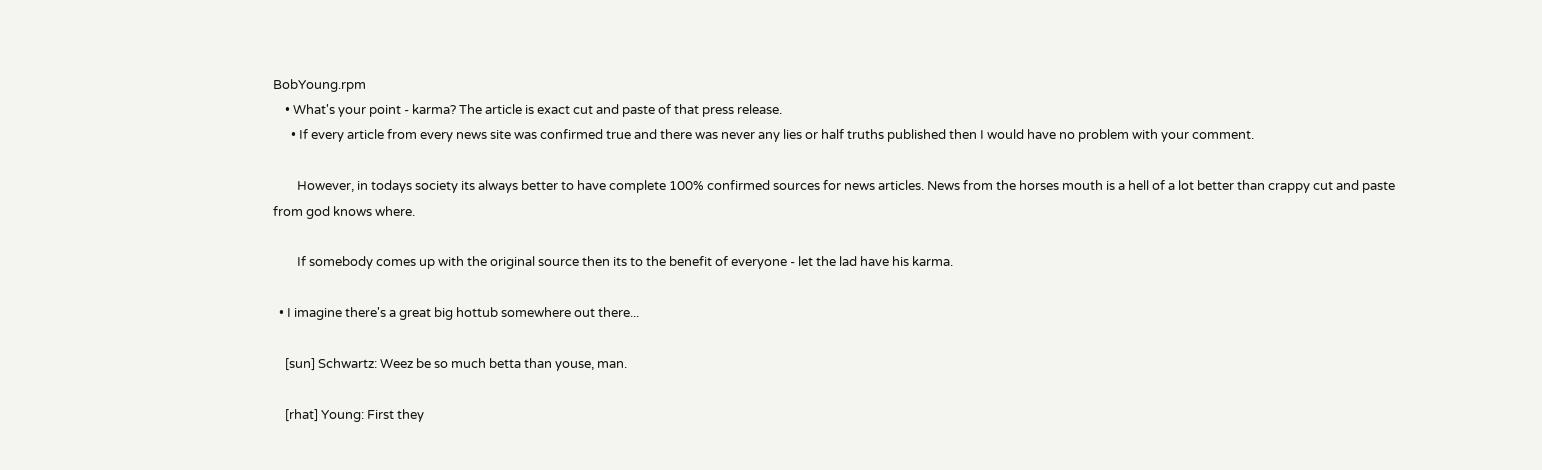BobYoung.rpm
    • What's your point - karma? The article is exact cut and paste of that press release.
      • If every article from every news site was confirmed true and there was never any lies or half truths published then I would have no problem with your comment.

        However, in todays society its always better to have complete 100% confirmed sources for news articles. News from the horses mouth is a hell of a lot better than crappy cut and paste from god knows where.

        If somebody comes up with the original source then its to the benefit of everyone - let the lad have his karma.

  • I imagine there's a great big hottub somewhere out there...

    [sun] Schwartz: Weez be so much betta than youse, man.

    [rhat] Young: First they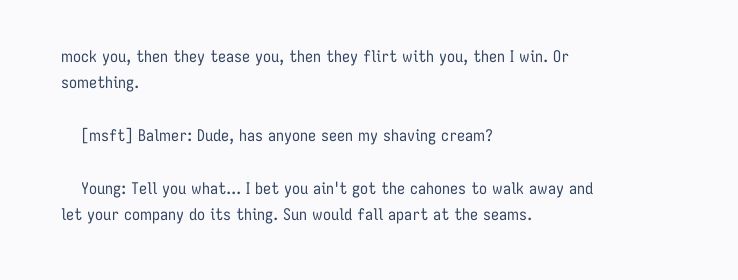mock you, then they tease you, then they flirt with you, then I win. Or something.

    [msft] Balmer: Dude, has anyone seen my shaving cream?

    Young: Tell you what... I bet you ain't got the cahones to walk away and let your company do its thing. Sun would fall apart at the seams.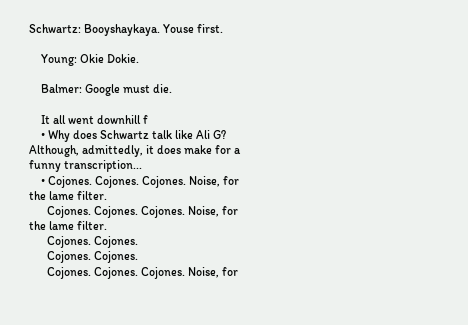Schwartz: Booyshaykaya. Youse first.

    Young: Okie Dokie.

    Balmer: Google must die.

    It all went downhill f
    • Why does Schwartz talk like Ali G? Although, admittedly, it does make for a funny transcription...
    • Cojones. Cojones. Cojones. Noise, for the lame filter.
      Cojones. Cojones. Cojones. Noise, for the lame filter.
      Cojones. Cojones.
      Cojones. Cojones.
      Cojones. Cojones. Cojones. Noise, for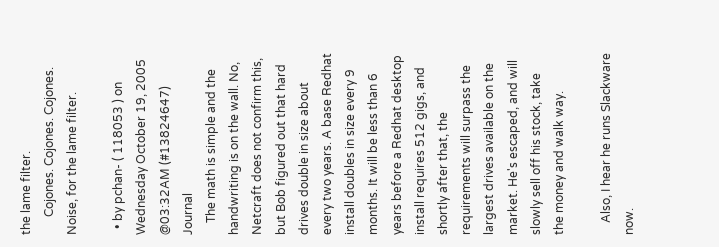the lame filter.
      Cojones. Cojones. Cojones. Noise, for the lame filter.

  • by pchan- ( 118053 ) on Wednesday October 19, 2005 @03:32AM (#13824647) Journal
    The math is simple and the handwriting is on the wall. No, Netcraft does not confirm this, but Bob figured out that hard drives double in size about every two years. A base Redhat install doubles in size every 9 months. It will be less than 6 years before a Redhat desktop install requires 512 gigs, and shortly after that, the requirements will surpass the largest drives available on the market. He's escaped, and will slowly sell off his stock, take the money and walk way.

    Also, I hear he runs Slackware now.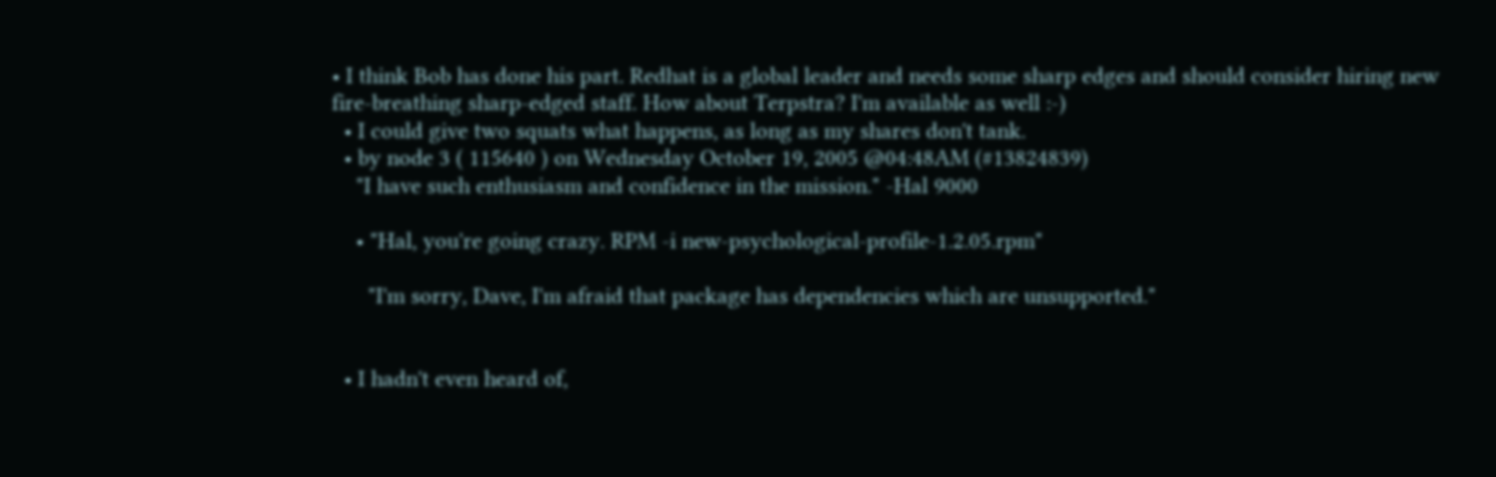• I think Bob has done his part. Redhat is a global leader and needs some sharp edges and should consider hiring new fire-breathing sharp-edged staff. How about Terpstra? I'm available as well :-)
  • I could give two squats what happens, as long as my shares don't tank.
  • by node 3 ( 115640 ) on Wednesday October 19, 2005 @04:48AM (#13824839)
    "I have such enthusiasm and confidence in the mission." -Hal 9000

    • "Hal, you're going crazy. RPM -i new-psychological-profile-1.2.05.rpm"

      "I'm sorry, Dave, I'm afraid that package has dependencies which are unsupported."


  • I hadn't even heard of,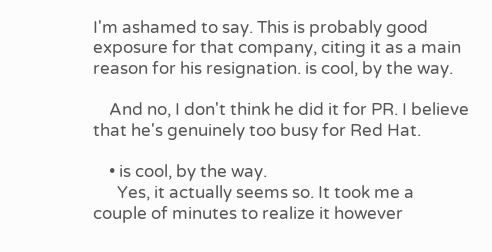I'm ashamed to say. This is probably good exposure for that company, citing it as a main reason for his resignation. is cool, by the way.

    And no, I don't think he did it for PR. I believe that he's genuinely too busy for Red Hat.

    • is cool, by the way.
      Yes, it actually seems so. It took me a couple of minutes to realize it however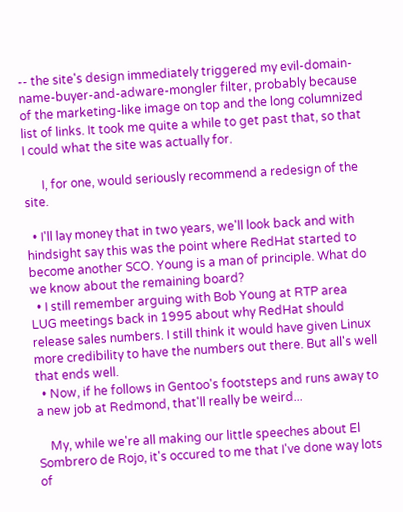-- the site's design immediately triggered my evil-domain-name-buyer-and-adware-mongler filter, probably because of the marketing-like image on top and the long columnized list of links. It took me quite a while to get past that, so that I could what the site was actually for.

      I, for one, would seriously recommend a redesign of the site.

  • I'll lay money that in two years, we'll look back and with hindsight say this was the point where RedHat started to become another SCO. Young is a man of principle. What do we know about the remaining board?
  • I still remember arguing with Bob Young at RTP area LUG meetings back in 1995 about why RedHat should release sales numbers. I still think it would have given Linux more credibility to have the numbers out there. But all's well that ends well.
  • Now, if he follows in Gentoo's footsteps and runs away to a new job at Redmond, that'll really be weird...

    My, while we're all making our little speeches about El Sombrero de Rojo, it's occured to me that I've done way lots of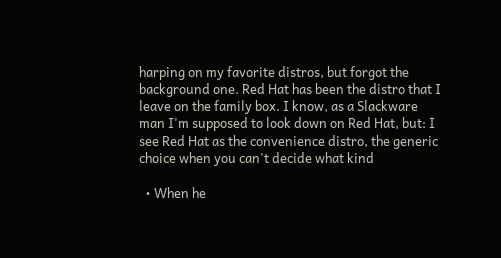harping on my favorite distros, but forgot the background one. Red Hat has been the distro that I leave on the family box. I know, as a Slackware man I'm supposed to look down on Red Hat, but: I see Red Hat as the convenience distro, the generic choice when you can't decide what kind

  • When he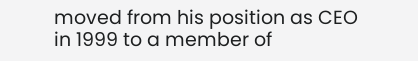moved from his position as CEO in 1999 to a member of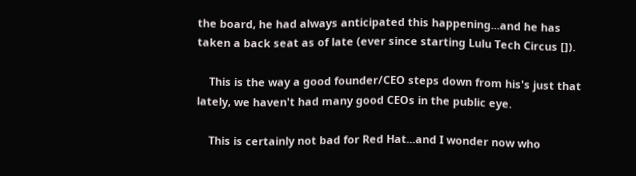the board, he had always anticipated this happening...and he has taken a back seat as of late (ever since starting Lulu Tech Circus []).

    This is the way a good founder/CEO steps down from his's just that lately, we haven't had many good CEOs in the public eye.

    This is certainly not bad for Red Hat...and I wonder now who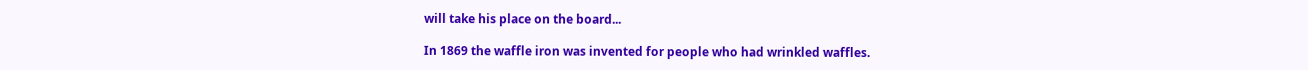will take his place on the board...

In 1869 the waffle iron was invented for people who had wrinkled waffles.